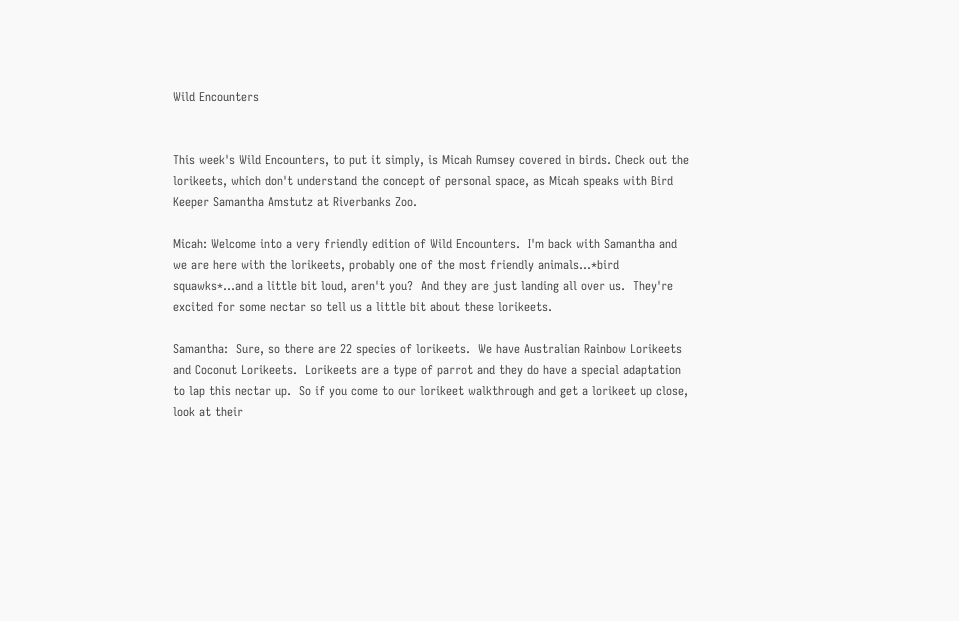Wild Encounters


This week's Wild Encounters, to put it simply, is Micah Rumsey covered in birds. Check out the lorikeets, which don't understand the concept of personal space, as Micah speaks with Bird Keeper Samantha Amstutz at Riverbanks Zoo.

Micah: Welcome into a very friendly edition of Wild Encounters.  I'm back with Samantha and we are here with the lorikeets, probably one of the most friendly animals…*bird squawks*…and a little bit loud, aren't you?  And they are just landing all over us.  They're excited for some nectar so tell us a little bit about these lorikeets.

Samantha:  Sure, so there are 22 species of lorikeets.  We have Australian Rainbow Lorikeets and Coconut Lorikeets.  Lorikeets are a type of parrot and they do have a special adaptation to lap this nectar up.  So if you come to our lorikeet walkthrough and get a lorikeet up close, look at their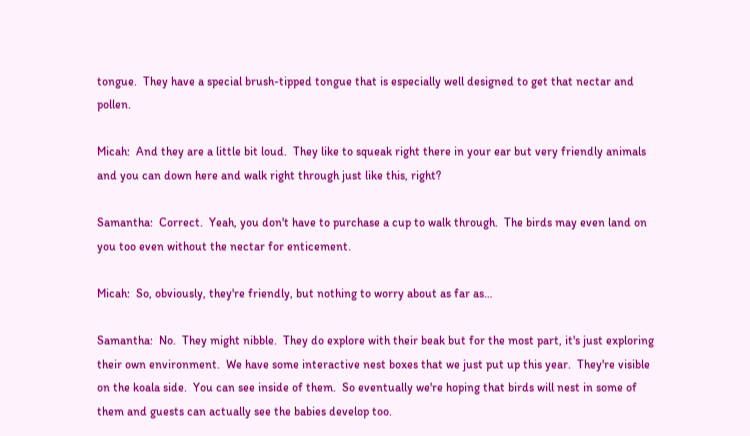tongue.  They have a special brush-tipped tongue that is especially well designed to get that nectar and pollen.

Micah:  And they are a little bit loud.  They like to squeak right there in your ear but very friendly animals and you can down here and walk right through just like this, right?

Samantha:  Correct.  Yeah, you don't have to purchase a cup to walk through.  The birds may even land on you too even without the nectar for enticement.

Micah:  So, obviously, they're friendly, but nothing to worry about as far as…

Samantha:  No.  They might nibble.  They do explore with their beak but for the most part, it's just exploring their own environment.  We have some interactive nest boxes that we just put up this year.  They're visible on the koala side.  You can see inside of them.  So eventually we're hoping that birds will nest in some of them and guests can actually see the babies develop too.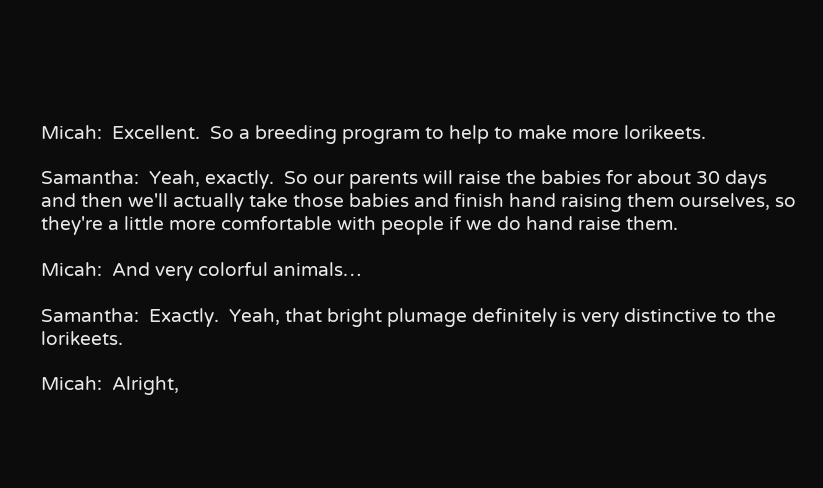Micah:  Excellent.  So a breeding program to help to make more lorikeets.

Samantha:  Yeah, exactly.  So our parents will raise the babies for about 30 days and then we'll actually take those babies and finish hand raising them ourselves, so they're a little more comfortable with people if we do hand raise them.

Micah:  And very colorful animals…

Samantha:  Exactly.  Yeah, that bright plumage definitely is very distinctive to the lorikeets.

Micah:  Alright,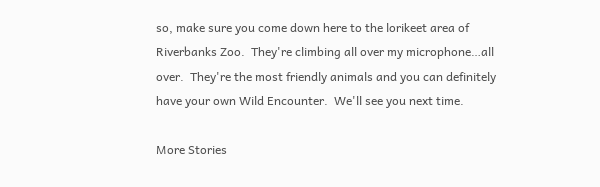so, make sure you come down here to the lorikeet area of Riverbanks Zoo.  They're climbing all over my microphone…all over.  They're the most friendly animals and you can definitely have your own Wild Encounter.  We'll see you next time.

More Stories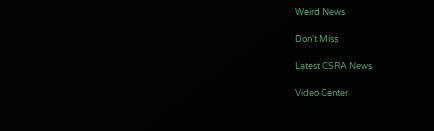Weird News

Don't Miss

Latest CSRA News

Video Center